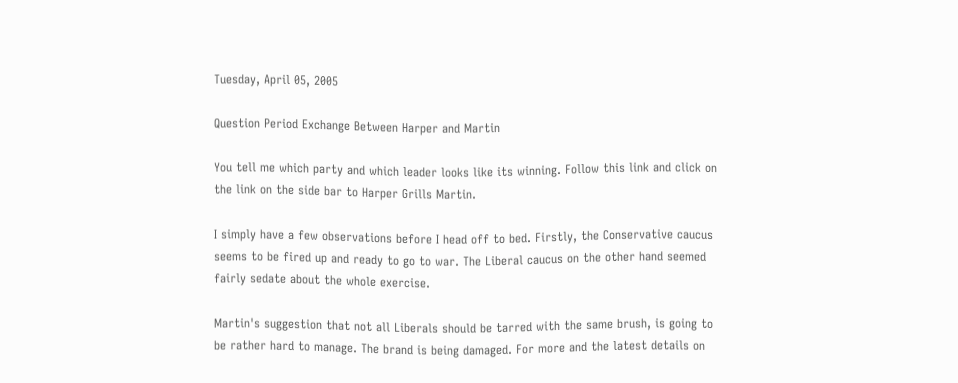Tuesday, April 05, 2005

Question Period Exchange Between Harper and Martin

You tell me which party and which leader looks like its winning. Follow this link and click on the link on the side bar to Harper Grills Martin.

I simply have a few observations before I head off to bed. Firstly, the Conservative caucus seems to be fired up and ready to go to war. The Liberal caucus on the other hand seemed fairly sedate about the whole exercise.

Martin's suggestion that not all Liberals should be tarred with the same brush, is going to be rather hard to manage. The brand is being damaged. For more and the latest details on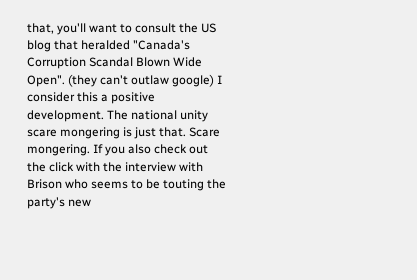that, you'll want to consult the US blog that heralded "Canada's Corruption Scandal Blown Wide Open". (they can't outlaw google) I consider this a positive development. The national unity scare mongering is just that. Scare mongering. If you also check out the click with the interview with Brison who seems to be touting the party's new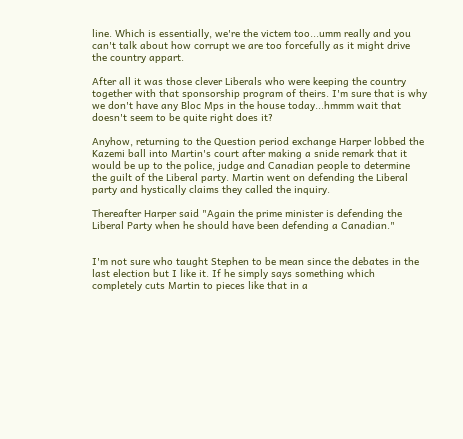line. Which is essentially, we're the victem too...umm really and you can't talk about how corrupt we are too forcefully as it might drive the country appart.

After all it was those clever Liberals who were keeping the country together with that sponsorship program of theirs. I'm sure that is why we don't have any Bloc Mps in the house today...hmmm wait that doesn't seem to be quite right does it?

Anyhow, returning to the Question period exchange Harper lobbed the Kazemi ball into Martin's court after making a snide remark that it would be up to the police, judge and Canadian people to determine the guilt of the Liberal party. Martin went on defending the Liberal party and hystically claims they called the inquiry.

Thereafter Harper said "Again the prime minister is defending the Liberal Party when he should have been defending a Canadian."


I'm not sure who taught Stephen to be mean since the debates in the last election but I like it. If he simply says something which completely cuts Martin to pieces like that in a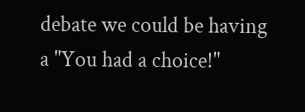debate we could be having a "You had a choice!"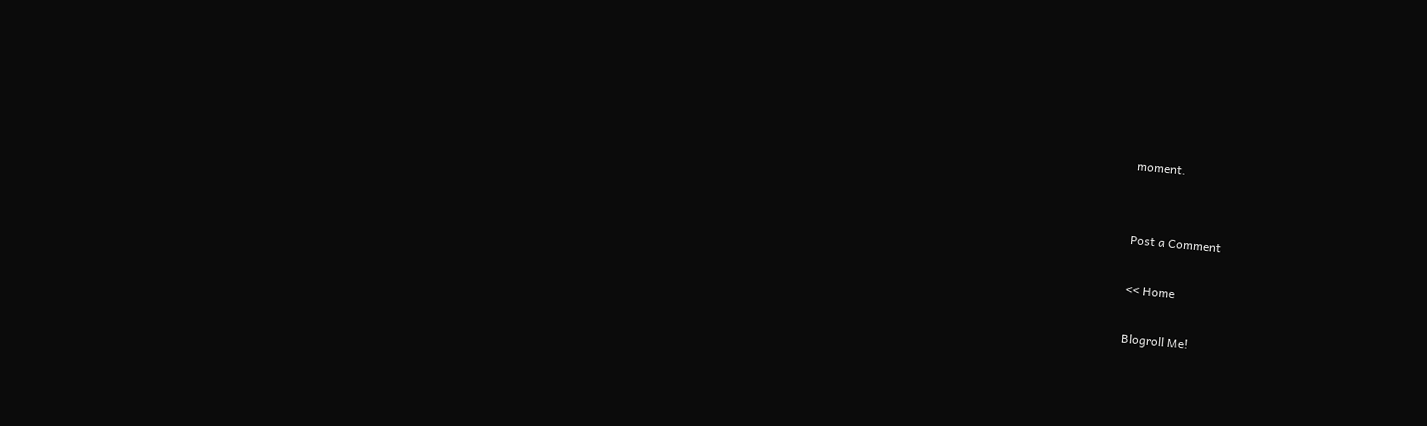moment.


Post a Comment

<< Home

Blogroll Me!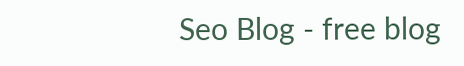Seo Blog - free blog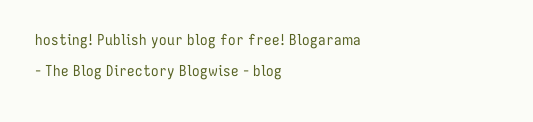hosting! Publish your blog for free! Blogarama - The Blog Directory Blogwise - blog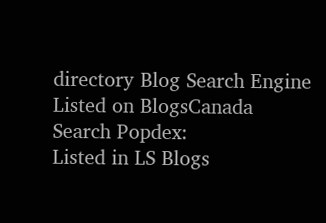directory Blog Search Engine Listed on BlogsCanada
Search Popdex:
Listed in LS Blogs